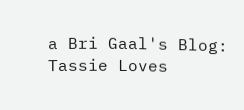a Bri Gaal's Blog: Tassie Loves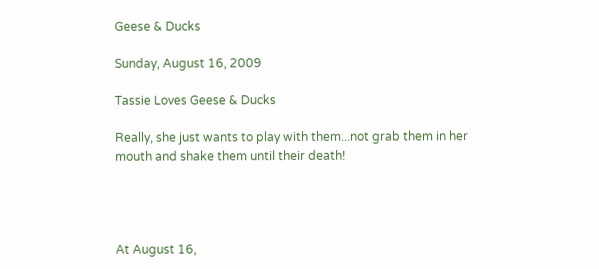Geese & Ducks

Sunday, August 16, 2009

Tassie Loves Geese & Ducks

Really, she just wants to play with them...not grab them in her mouth and shake them until their death!




At August 16,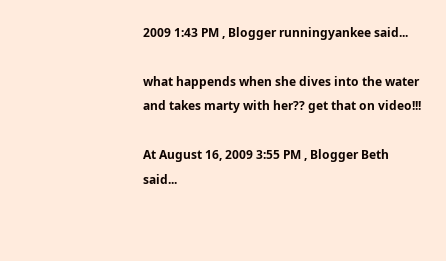2009 1:43 PM , Blogger runningyankee said...

what happends when she dives into the water and takes marty with her?? get that on video!!!

At August 16, 2009 3:55 PM , Blogger Beth said...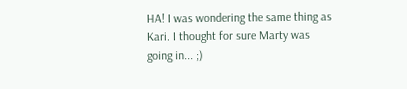HA! I was wondering the same thing as Kari. I thought for sure Marty was going in... ;)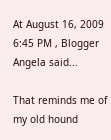At August 16, 2009 6:45 PM , Blogger Angela said...

That reminds me of my old hound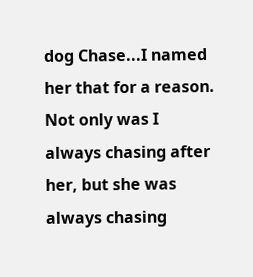dog Chase...I named her that for a reason. Not only was I always chasing after her, but she was always chasing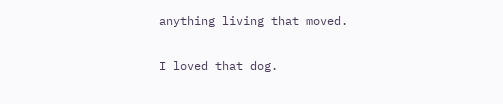anything living that moved.

I loved that dog.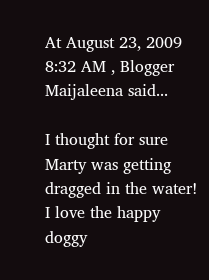At August 23, 2009 8:32 AM , Blogger Maijaleena said...

I thought for sure Marty was getting dragged in the water! I love the happy doggy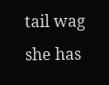tail wag she has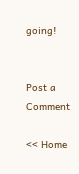going!


Post a Comment

<< Home